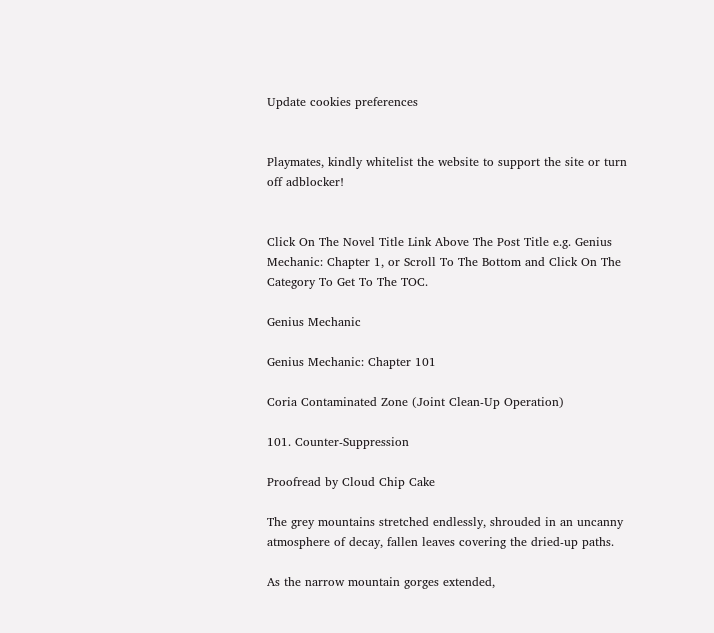Update cookies preferences


Playmates, kindly whitelist the website to support the site or turn off adblocker!


Click On The Novel Title Link Above The Post Title e.g. Genius Mechanic: Chapter 1, or Scroll To The Bottom and Click On The Category To Get To The TOC.

Genius Mechanic

Genius Mechanic: Chapter 101

Coria Contaminated Zone (Joint Clean-Up Operation)

101. Counter-Suppression

Proofread by Cloud Chip Cake

The grey mountains stretched endlessly, shrouded in an uncanny atmosphere of decay, fallen leaves covering the dried-up paths.

As the narrow mountain gorges extended,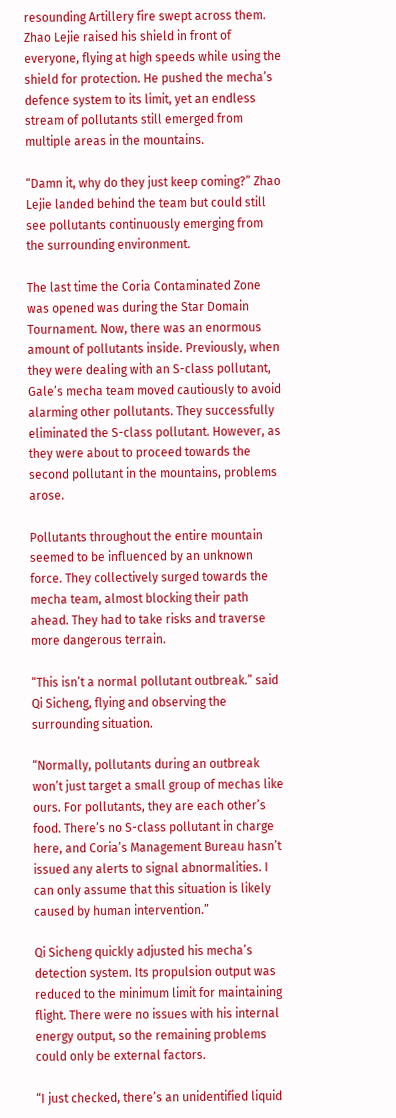resounding Artillery fire swept across them. Zhao Lejie raised his shield in front of everyone, flying at high speeds while using the shield for protection. He pushed the mecha’s defence system to its limit, yet an endless stream of pollutants still emerged from multiple areas in the mountains.

“Damn it, why do they just keep coming?” Zhao Lejie landed behind the team but could still see pollutants continuously emerging from the surrounding environment.

The last time the Coria Contaminated Zone was opened was during the Star Domain Tournament. Now, there was an enormous amount of pollutants inside. Previously, when they were dealing with an S-class pollutant, Gale’s mecha team moved cautiously to avoid alarming other pollutants. They successfully eliminated the S-class pollutant. However, as they were about to proceed towards the second pollutant in the mountains, problems arose.

Pollutants throughout the entire mountain seemed to be influenced by an unknown force. They collectively surged towards the mecha team, almost blocking their path ahead. They had to take risks and traverse more dangerous terrain.

“This isn’t a normal pollutant outbreak.” said Qi Sicheng, flying and observing the surrounding situation.

“Normally, pollutants during an outbreak won’t just target a small group of mechas like ours. For pollutants, they are each other’s food. There’s no S-class pollutant in charge here, and Coria’s Management Bureau hasn’t issued any alerts to signal abnormalities. I can only assume that this situation is likely caused by human intervention.”

Qi Sicheng quickly adjusted his mecha’s detection system. Its propulsion output was reduced to the minimum limit for maintaining flight. There were no issues with his internal energy output, so the remaining problems could only be external factors.

“I just checked, there’s an unidentified liquid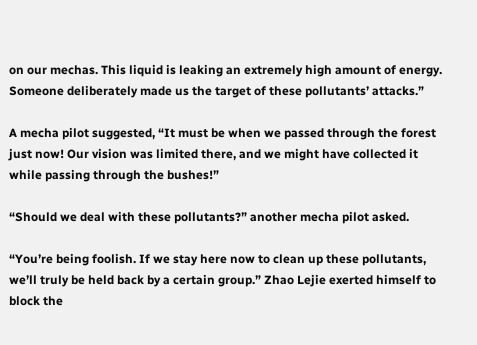on our mechas. This liquid is leaking an extremely high amount of energy. Someone deliberately made us the target of these pollutants’ attacks.”

A mecha pilot suggested, “It must be when we passed through the forest just now! Our vision was limited there, and we might have collected it while passing through the bushes!”

“Should we deal with these pollutants?” another mecha pilot asked.

“You’re being foolish. If we stay here now to clean up these pollutants, we’ll truly be held back by a certain group.” Zhao Lejie exerted himself to block the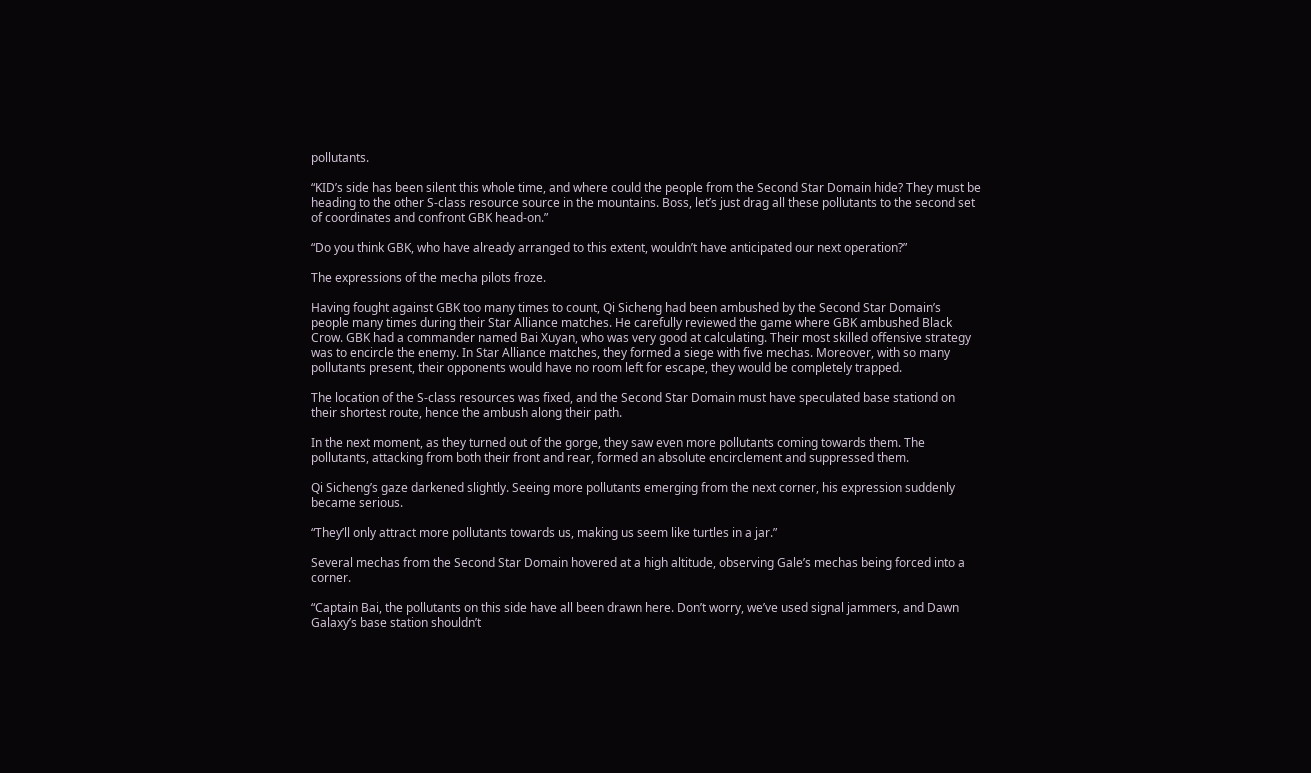pollutants.

“KID’s side has been silent this whole time, and where could the people from the Second Star Domain hide? They must be heading to the other S-class resource source in the mountains. Boss, let’s just drag all these pollutants to the second set of coordinates and confront GBK head-on.”

“Do you think GBK, who have already arranged to this extent, wouldn’t have anticipated our next operation?”

The expressions of the mecha pilots froze.

Having fought against GBK too many times to count, Qi Sicheng had been ambushed by the Second Star Domain’s people many times during their Star Alliance matches. He carefully reviewed the game where GBK ambushed Black Crow. GBK had a commander named Bai Xuyan, who was very good at calculating. Their most skilled offensive strategy was to encircle the enemy. In Star Alliance matches, they formed a siege with five mechas. Moreover, with so many pollutants present, their opponents would have no room left for escape, they would be completely trapped.

The location of the S-class resources was fixed, and the Second Star Domain must have speculated base stationd on their shortest route, hence the ambush along their path.

In the next moment, as they turned out of the gorge, they saw even more pollutants coming towards them. The pollutants, attacking from both their front and rear, formed an absolute encirclement and suppressed them.

Qi Sicheng’s gaze darkened slightly. Seeing more pollutants emerging from the next corner, his expression suddenly became serious.

“They’ll only attract more pollutants towards us, making us seem like turtles in a jar.”

Several mechas from the Second Star Domain hovered at a high altitude, observing Gale’s mechas being forced into a corner.

“Captain Bai, the pollutants on this side have all been drawn here. Don’t worry, we’ve used signal jammers, and Dawn Galaxy’s base station shouldn’t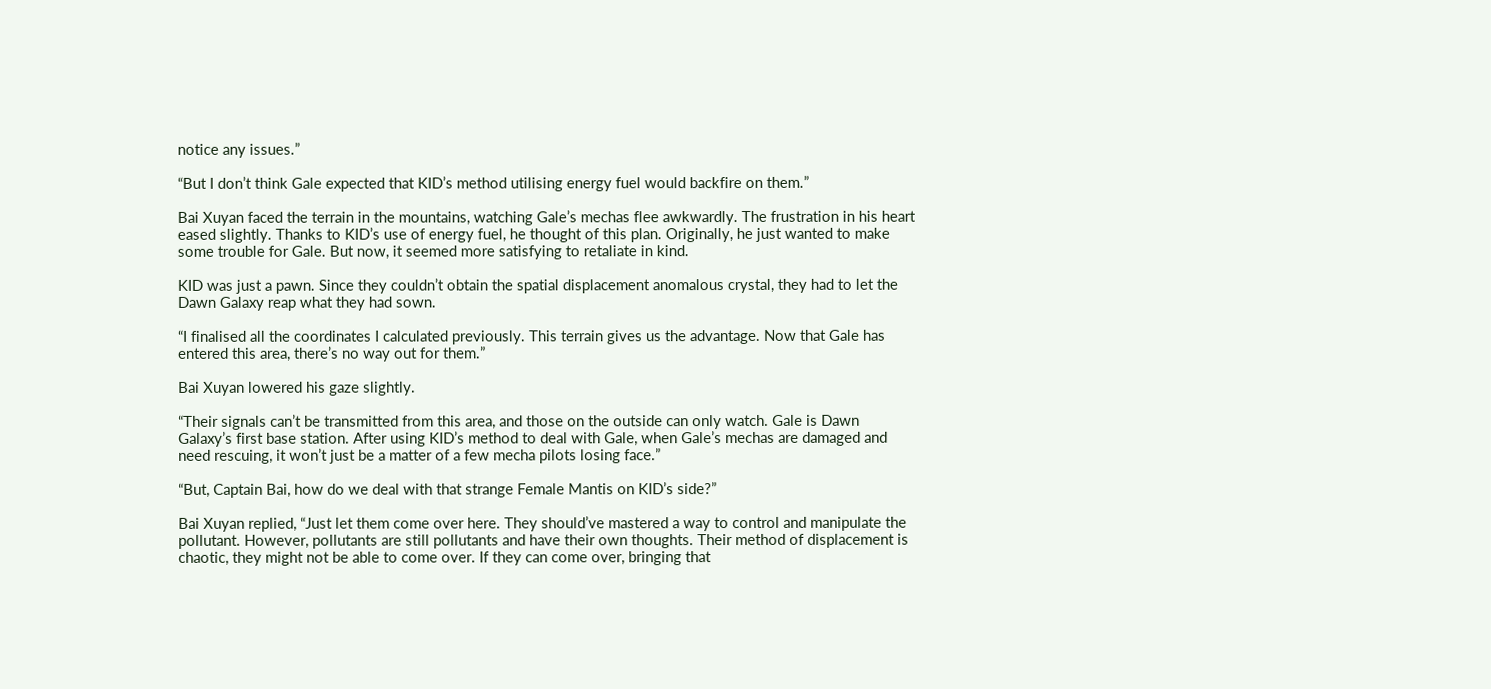notice any issues.”

“But I don’t think Gale expected that KID’s method utilising energy fuel would backfire on them.”

Bai Xuyan faced the terrain in the mountains, watching Gale’s mechas flee awkwardly. The frustration in his heart eased slightly. Thanks to KID’s use of energy fuel, he thought of this plan. Originally, he just wanted to make some trouble for Gale. But now, it seemed more satisfying to retaliate in kind.

KID was just a pawn. Since they couldn’t obtain the spatial displacement anomalous crystal, they had to let the Dawn Galaxy reap what they had sown.

“I finalised all the coordinates I calculated previously. This terrain gives us the advantage. Now that Gale has entered this area, there’s no way out for them.”

Bai Xuyan lowered his gaze slightly.

“Their signals can’t be transmitted from this area, and those on the outside can only watch. Gale is Dawn Galaxy’s first base station. After using KID’s method to deal with Gale, when Gale’s mechas are damaged and need rescuing, it won’t just be a matter of a few mecha pilots losing face.”

“But, Captain Bai, how do we deal with that strange Female Mantis on KID’s side?”

Bai Xuyan replied, “Just let them come over here. They should’ve mastered a way to control and manipulate the pollutant. However, pollutants are still pollutants and have their own thoughts. Their method of displacement is chaotic, they might not be able to come over. If they can come over, bringing that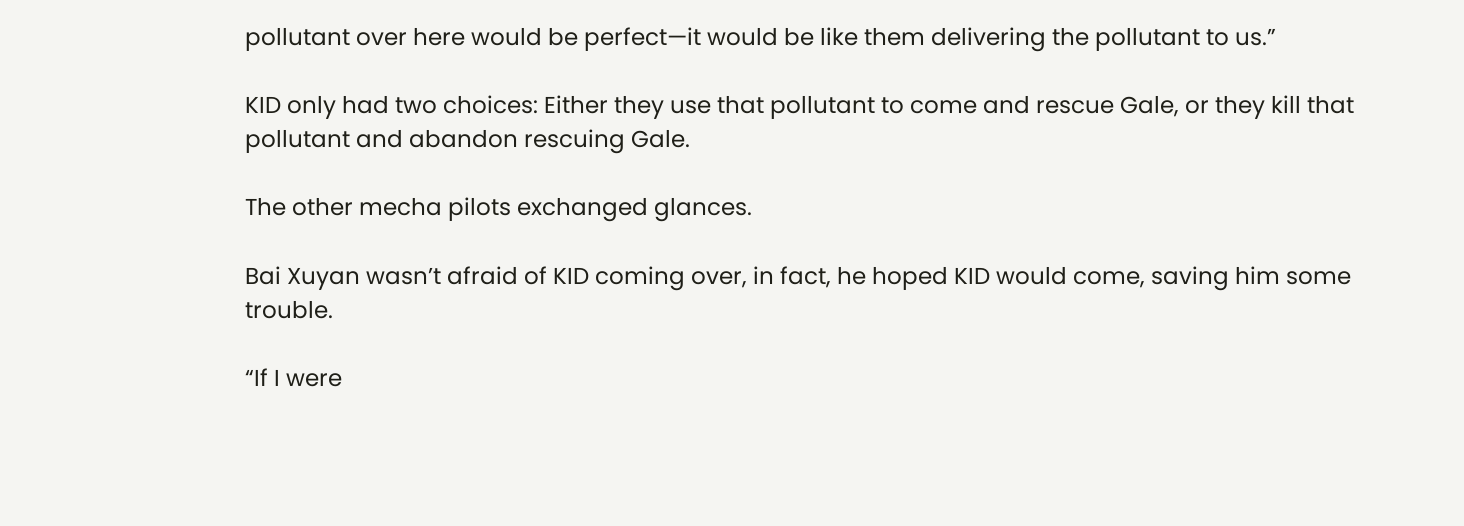pollutant over here would be perfect—it would be like them delivering the pollutant to us.”

KID only had two choices: Either they use that pollutant to come and rescue Gale, or they kill that pollutant and abandon rescuing Gale.

The other mecha pilots exchanged glances.

Bai Xuyan wasn’t afraid of KID coming over, in fact, he hoped KID would come, saving him some trouble.

“If I were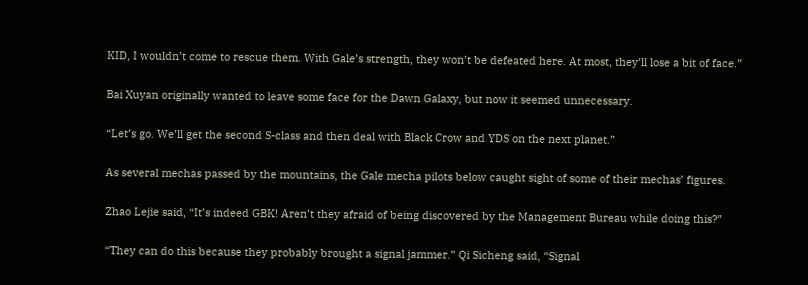KID, I wouldn’t come to rescue them. With Gale’s strength, they won’t be defeated here. At most, they’ll lose a bit of face.”

Bai Xuyan originally wanted to leave some face for the Dawn Galaxy, but now it seemed unnecessary.

“Let’s go. We’ll get the second S-class and then deal with Black Crow and YDS on the next planet.”

As several mechas passed by the mountains, the Gale mecha pilots below caught sight of some of their mechas’ figures.

Zhao Lejie said, “It’s indeed GBK! Aren’t they afraid of being discovered by the Management Bureau while doing this?”

“They can do this because they probably brought a signal jammer.” Qi Sicheng said, “Signal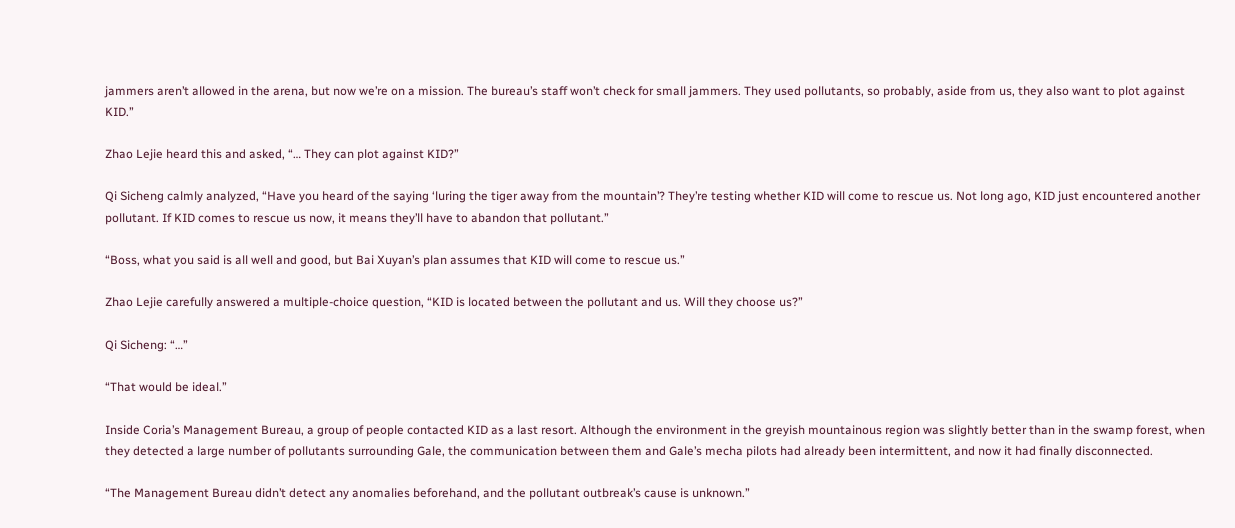jammers aren’t allowed in the arena, but now we’re on a mission. The bureau’s staff won’t check for small jammers. They used pollutants, so probably, aside from us, they also want to plot against KID.”

Zhao Lejie heard this and asked, “… They can plot against KID?”

Qi Sicheng calmly analyzed, “Have you heard of the saying ‘luring the tiger away from the mountain’? They’re testing whether KID will come to rescue us. Not long ago, KID just encountered another pollutant. If KID comes to rescue us now, it means they’ll have to abandon that pollutant.”

“Boss, what you said is all well and good, but Bai Xuyan’s plan assumes that KID will come to rescue us.”

Zhao Lejie carefully answered a multiple-choice question, “KID is located between the pollutant and us. Will they choose us?”

Qi Sicheng: “…”

“That would be ideal.”

Inside Coria’s Management Bureau, a group of people contacted KID as a last resort. Although the environment in the greyish mountainous region was slightly better than in the swamp forest, when they detected a large number of pollutants surrounding Gale, the communication between them and Gale’s mecha pilots had already been intermittent, and now it had finally disconnected.

“The Management Bureau didn’t detect any anomalies beforehand, and the pollutant outbreak’s cause is unknown.”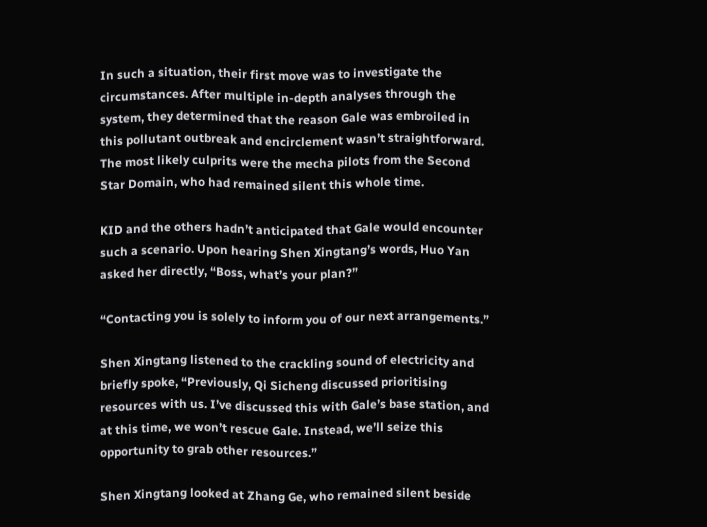In such a situation, their first move was to investigate the circumstances. After multiple in-depth analyses through the system, they determined that the reason Gale was embroiled in this pollutant outbreak and encirclement wasn’t straightforward. The most likely culprits were the mecha pilots from the Second Star Domain, who had remained silent this whole time.

KID and the others hadn’t anticipated that Gale would encounter such a scenario. Upon hearing Shen Xingtang’s words, Huo Yan asked her directly, “Boss, what’s your plan?”

“Contacting you is solely to inform you of our next arrangements.”

Shen Xingtang listened to the crackling sound of electricity and briefly spoke, “Previously, Qi Sicheng discussed prioritising resources with us. I’ve discussed this with Gale’s base station, and at this time, we won’t rescue Gale. Instead, we’ll seize this opportunity to grab other resources.”

Shen Xingtang looked at Zhang Ge, who remained silent beside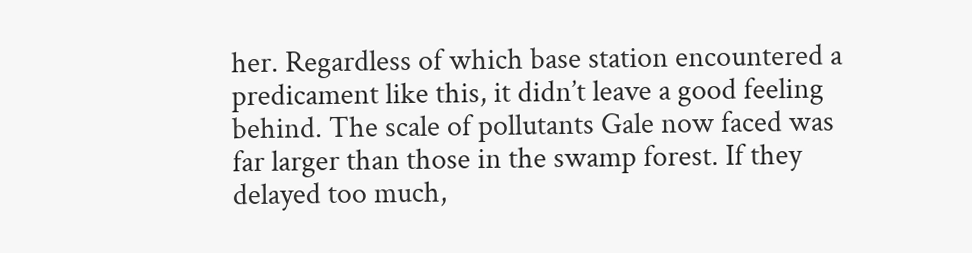her. Regardless of which base station encountered a predicament like this, it didn’t leave a good feeling behind. The scale of pollutants Gale now faced was far larger than those in the swamp forest. If they delayed too much,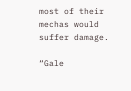most of their mechas would suffer damage.

“Gale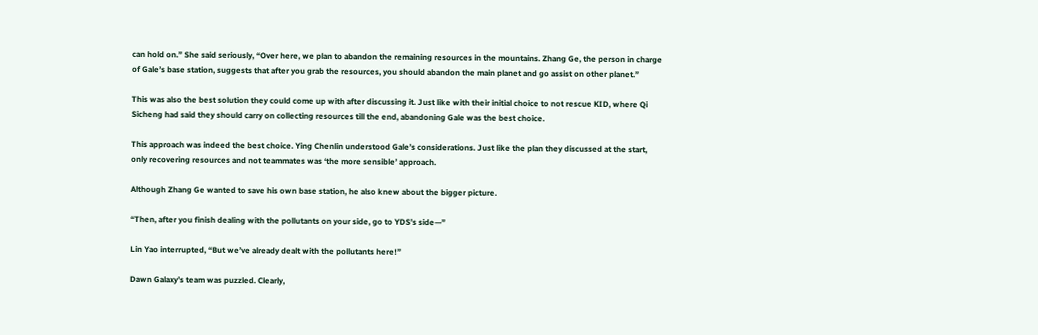can hold on.” She said seriously, “Over here, we plan to abandon the remaining resources in the mountains. Zhang Ge, the person in charge of Gale’s base station, suggests that after you grab the resources, you should abandon the main planet and go assist on other planet.”

This was also the best solution they could come up with after discussing it. Just like with their initial choice to not rescue KID, where Qi Sicheng had said they should carry on collecting resources till the end, abandoning Gale was the best choice.

This approach was indeed the best choice. Ying Chenlin understood Gale’s considerations. Just like the plan they discussed at the start, only recovering resources and not teammates was ‘the more sensible’ approach.

Although Zhang Ge wanted to save his own base station, he also knew about the bigger picture.

“Then, after you finish dealing with the pollutants on your side, go to YDS’s side—”

Lin Yao interrupted, “But we’ve already dealt with the pollutants here!”

Dawn Galaxy’s team was puzzled. Clearly,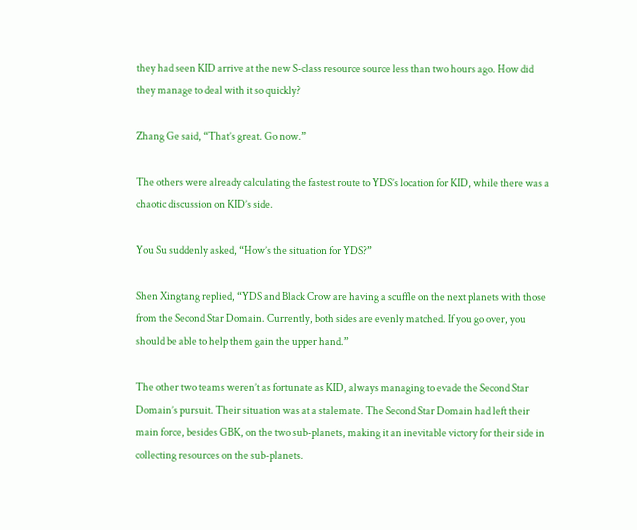they had seen KID arrive at the new S-class resource source less than two hours ago. How did they manage to deal with it so quickly?

Zhang Ge said, “That’s great. Go now.”

The others were already calculating the fastest route to YDS’s location for KID, while there was a chaotic discussion on KID’s side.

You Su suddenly asked, “How’s the situation for YDS?”

Shen Xingtang replied, “YDS and Black Crow are having a scuffle on the next planets with those from the Second Star Domain. Currently, both sides are evenly matched. If you go over, you should be able to help them gain the upper hand.”

The other two teams weren’t as fortunate as KID, always managing to evade the Second Star Domain’s pursuit. Their situation was at a stalemate. The Second Star Domain had left their main force, besides GBK, on the two sub-planets, making it an inevitable victory for their side in collecting resources on the sub-planets.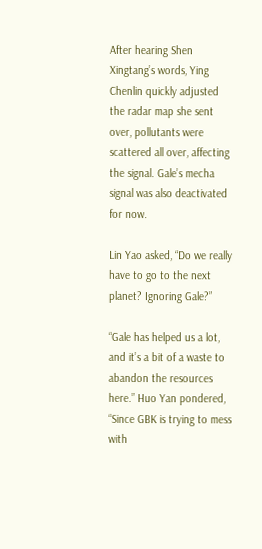After hearing Shen Xingtang’s words, Ying Chenlin quickly adjusted the radar map she sent over, pollutants were scattered all over, affecting the signal. Gale’s mecha signal was also deactivated for now.

Lin Yao asked, “Do we really have to go to the next planet? Ignoring Gale?”

“Gale has helped us a lot, and it’s a bit of a waste to abandon the resources here.” Huo Yan pondered, “Since GBK is trying to mess with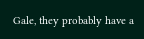Gale, they probably have a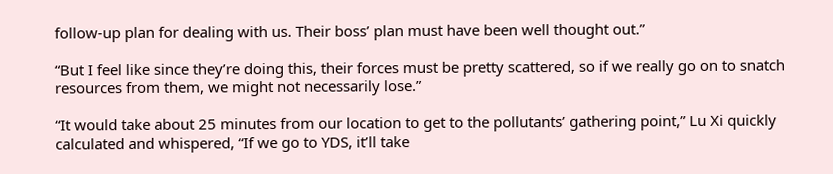follow-up plan for dealing with us. Their boss’ plan must have been well thought out.”

“But I feel like since they’re doing this, their forces must be pretty scattered, so if we really go on to snatch resources from them, we might not necessarily lose.”

“It would take about 25 minutes from our location to get to the pollutants’ gathering point,” Lu Xi quickly calculated and whispered, “If we go to YDS, it’ll take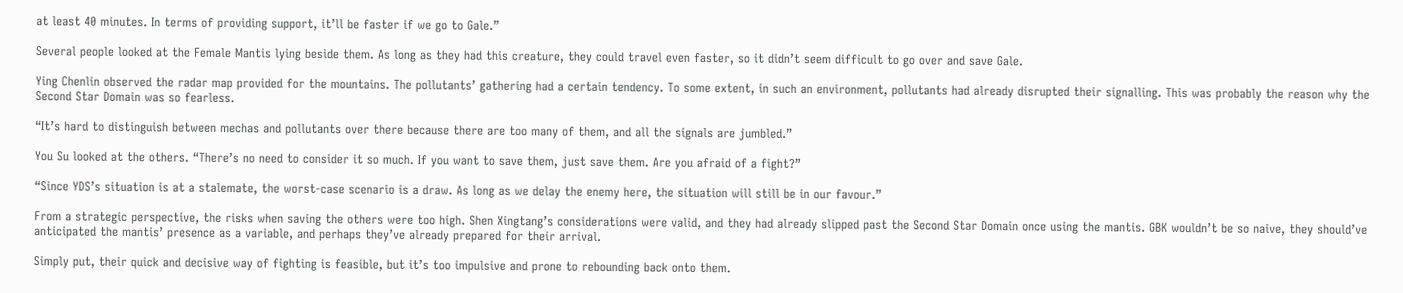at least 40 minutes. In terms of providing support, it’ll be faster if we go to Gale.”

Several people looked at the Female Mantis lying beside them. As long as they had this creature, they could travel even faster, so it didn’t seem difficult to go over and save Gale.

Ying Chenlin observed the radar map provided for the mountains. The pollutants’ gathering had a certain tendency. To some extent, in such an environment, pollutants had already disrupted their signalling. This was probably the reason why the Second Star Domain was so fearless.

“It’s hard to distinguish between mechas and pollutants over there because there are too many of them, and all the signals are jumbled.”

You Su looked at the others. “There’s no need to consider it so much. If you want to save them, just save them. Are you afraid of a fight?”

“Since YDS’s situation is at a stalemate, the worst-case scenario is a draw. As long as we delay the enemy here, the situation will still be in our favour.”

From a strategic perspective, the risks when saving the others were too high. Shen Xingtang’s considerations were valid, and they had already slipped past the Second Star Domain once using the mantis. GBK wouldn’t be so naive, they should’ve anticipated the mantis’ presence as a variable, and perhaps they’ve already prepared for their arrival.

Simply put, their quick and decisive way of fighting is feasible, but it’s too impulsive and prone to rebounding back onto them.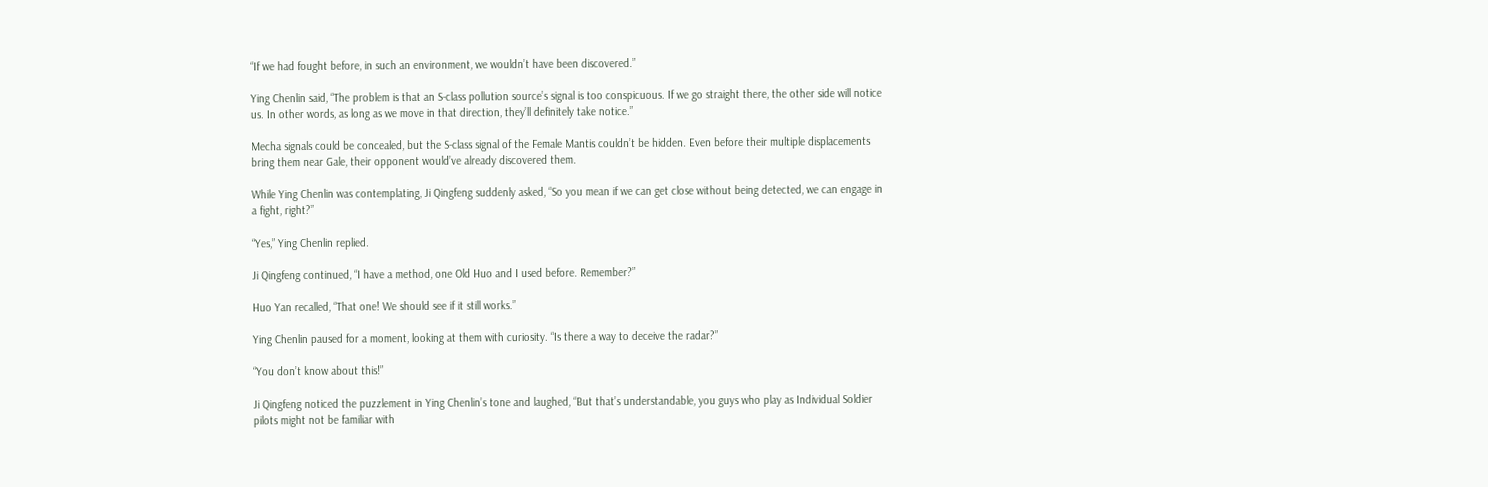“If we had fought before, in such an environment, we wouldn’t have been discovered.”

Ying Chenlin said, “The problem is that an S-class pollution source’s signal is too conspicuous. If we go straight there, the other side will notice us. In other words, as long as we move in that direction, they’ll definitely take notice.”

Mecha signals could be concealed, but the S-class signal of the Female Mantis couldn’t be hidden. Even before their multiple displacements bring them near Gale, their opponent would’ve already discovered them.

While Ying Chenlin was contemplating, Ji Qingfeng suddenly asked, “So you mean if we can get close without being detected, we can engage in a fight, right?”

“Yes,” Ying Chenlin replied.

Ji Qingfeng continued, “I have a method, one Old Huo and I used before. Remember?”

Huo Yan recalled, “That one! We should see if it still works.”

Ying Chenlin paused for a moment, looking at them with curiosity. “Is there a way to deceive the radar?”

“You don’t know about this!”

Ji Qingfeng noticed the puzzlement in Ying Chenlin’s tone and laughed, “But that’s understandable, you guys who play as Individual Soldier pilots might not be familiar with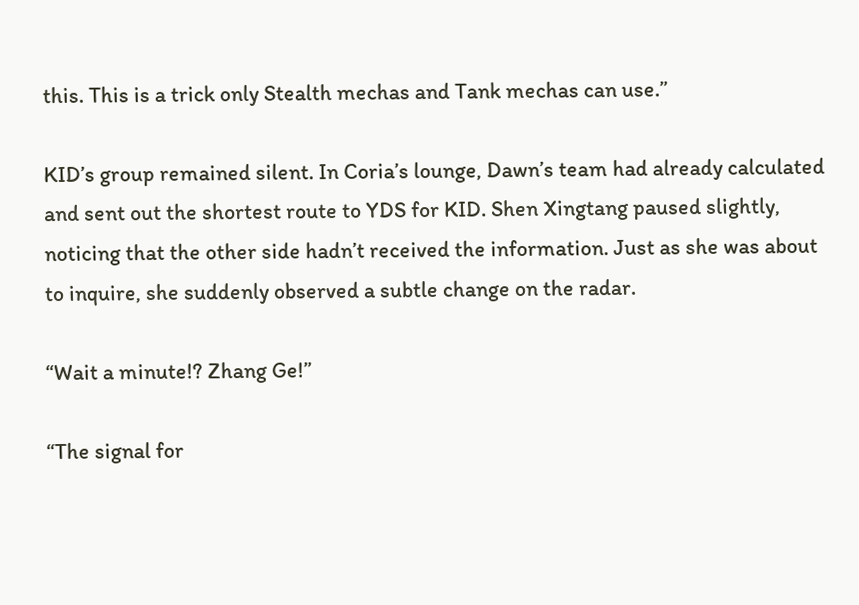this. This is a trick only Stealth mechas and Tank mechas can use.”

KID’s group remained silent. In Coria’s lounge, Dawn’s team had already calculated and sent out the shortest route to YDS for KID. Shen Xingtang paused slightly, noticing that the other side hadn’t received the information. Just as she was about to inquire, she suddenly observed a subtle change on the radar.

“Wait a minute!? Zhang Ge!”

“The signal for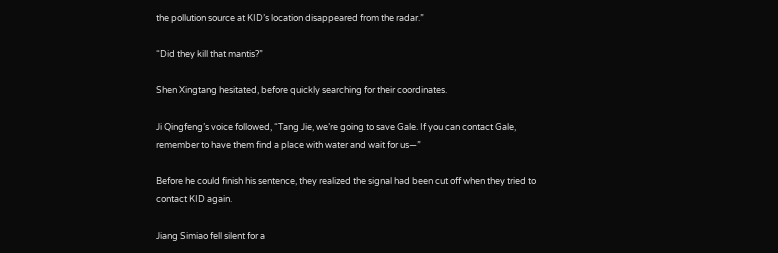the pollution source at KID’s location disappeared from the radar.”

“Did they kill that mantis?”

Shen Xingtang hesitated, before quickly searching for their coordinates.

Ji Qingfeng’s voice followed, “Tang Jie, we’re going to save Gale. If you can contact Gale, remember to have them find a place with water and wait for us—”

Before he could finish his sentence, they realized the signal had been cut off when they tried to contact KID again.

Jiang Simiao fell silent for a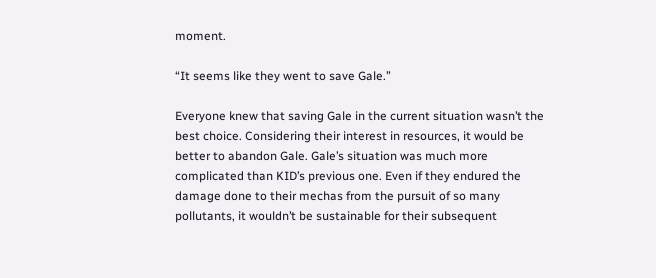moment.

“It seems like they went to save Gale.”

Everyone knew that saving Gale in the current situation wasn’t the best choice. Considering their interest in resources, it would be better to abandon Gale. Gale’s situation was much more complicated than KID’s previous one. Even if they endured the damage done to their mechas from the pursuit of so many pollutants, it wouldn’t be sustainable for their subsequent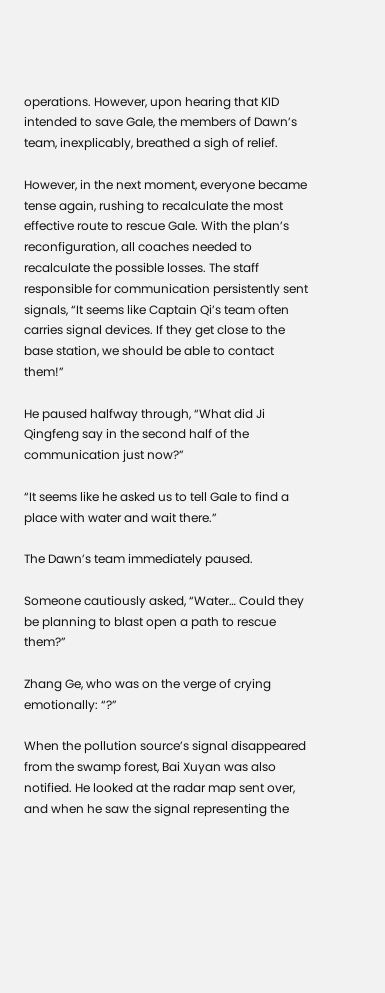operations. However, upon hearing that KID intended to save Gale, the members of Dawn’s team, inexplicably, breathed a sigh of relief.

However, in the next moment, everyone became tense again, rushing to recalculate the most effective route to rescue Gale. With the plan’s reconfiguration, all coaches needed to recalculate the possible losses. The staff responsible for communication persistently sent signals, “It seems like Captain Qi’s team often carries signal devices. If they get close to the base station, we should be able to contact them!”

He paused halfway through, “What did Ji Qingfeng say in the second half of the communication just now?”

“It seems like he asked us to tell Gale to find a place with water and wait there.”

The Dawn’s team immediately paused.

Someone cautiously asked, “Water… Could they be planning to blast open a path to rescue them?”

Zhang Ge, who was on the verge of crying emotionally: “?”

When the pollution source’s signal disappeared from the swamp forest, Bai Xuyan was also notified. He looked at the radar map sent over, and when he saw the signal representing the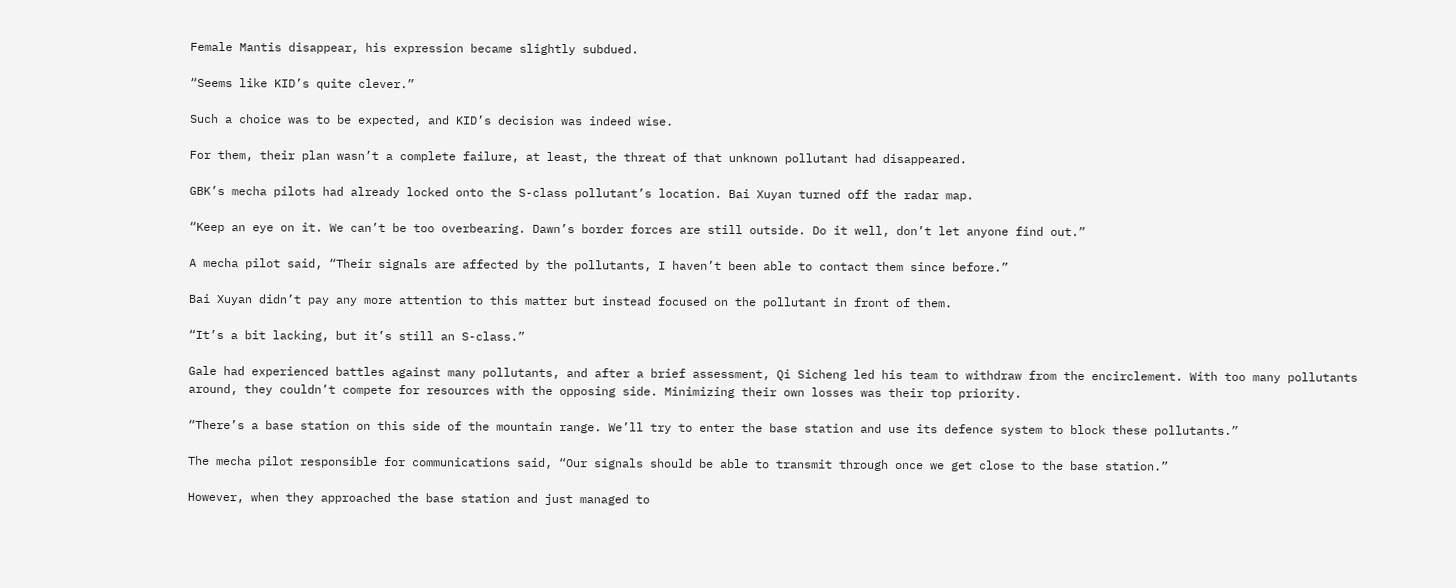Female Mantis disappear, his expression became slightly subdued.

“Seems like KID’s quite clever.”

Such a choice was to be expected, and KID’s decision was indeed wise.

For them, their plan wasn’t a complete failure, at least, the threat of that unknown pollutant had disappeared.

GBK’s mecha pilots had already locked onto the S-class pollutant’s location. Bai Xuyan turned off the radar map.

“Keep an eye on it. We can’t be too overbearing. Dawn’s border forces are still outside. Do it well, don’t let anyone find out.”

A mecha pilot said, “Their signals are affected by the pollutants, I haven’t been able to contact them since before.”

Bai Xuyan didn’t pay any more attention to this matter but instead focused on the pollutant in front of them.

“It’s a bit lacking, but it’s still an S-class.”

Gale had experienced battles against many pollutants, and after a brief assessment, Qi Sicheng led his team to withdraw from the encirclement. With too many pollutants around, they couldn’t compete for resources with the opposing side. Minimizing their own losses was their top priority.

“There’s a base station on this side of the mountain range. We’ll try to enter the base station and use its defence system to block these pollutants.”

The mecha pilot responsible for communications said, “Our signals should be able to transmit through once we get close to the base station.”

However, when they approached the base station and just managed to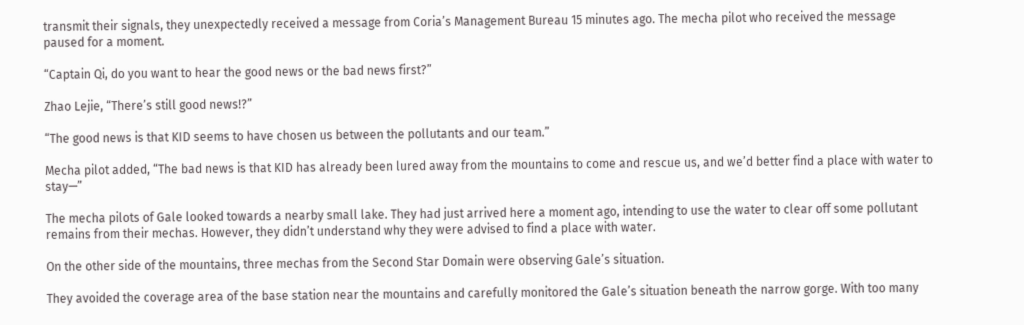transmit their signals, they unexpectedly received a message from Coria’s Management Bureau 15 minutes ago. The mecha pilot who received the message paused for a moment.

“Captain Qi, do you want to hear the good news or the bad news first?”

Zhao Lejie, “There’s still good news!?”

“The good news is that KID seems to have chosen us between the pollutants and our team.”

Mecha pilot added, “The bad news is that KID has already been lured away from the mountains to come and rescue us, and we’d better find a place with water to stay—”

The mecha pilots of Gale looked towards a nearby small lake. They had just arrived here a moment ago, intending to use the water to clear off some pollutant remains from their mechas. However, they didn’t understand why they were advised to find a place with water.

On the other side of the mountains, three mechas from the Second Star Domain were observing Gale’s situation.

They avoided the coverage area of the base station near the mountains and carefully monitored the Gale’s situation beneath the narrow gorge. With too many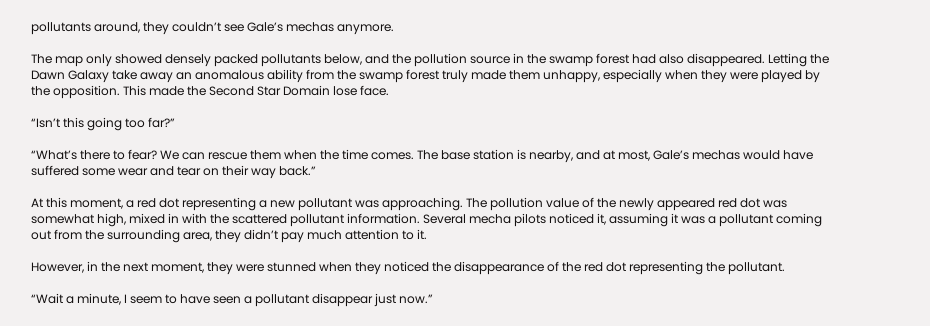pollutants around, they couldn’t see Gale’s mechas anymore.

The map only showed densely packed pollutants below, and the pollution source in the swamp forest had also disappeared. Letting the Dawn Galaxy take away an anomalous ability from the swamp forest truly made them unhappy, especially when they were played by the opposition. This made the Second Star Domain lose face.

“Isn’t this going too far?”

“What’s there to fear? We can rescue them when the time comes. The base station is nearby, and at most, Gale’s mechas would have suffered some wear and tear on their way back.”

At this moment, a red dot representing a new pollutant was approaching. The pollution value of the newly appeared red dot was somewhat high, mixed in with the scattered pollutant information. Several mecha pilots noticed it, assuming it was a pollutant coming out from the surrounding area, they didn’t pay much attention to it.

However, in the next moment, they were stunned when they noticed the disappearance of the red dot representing the pollutant.

“Wait a minute, I seem to have seen a pollutant disappear just now.”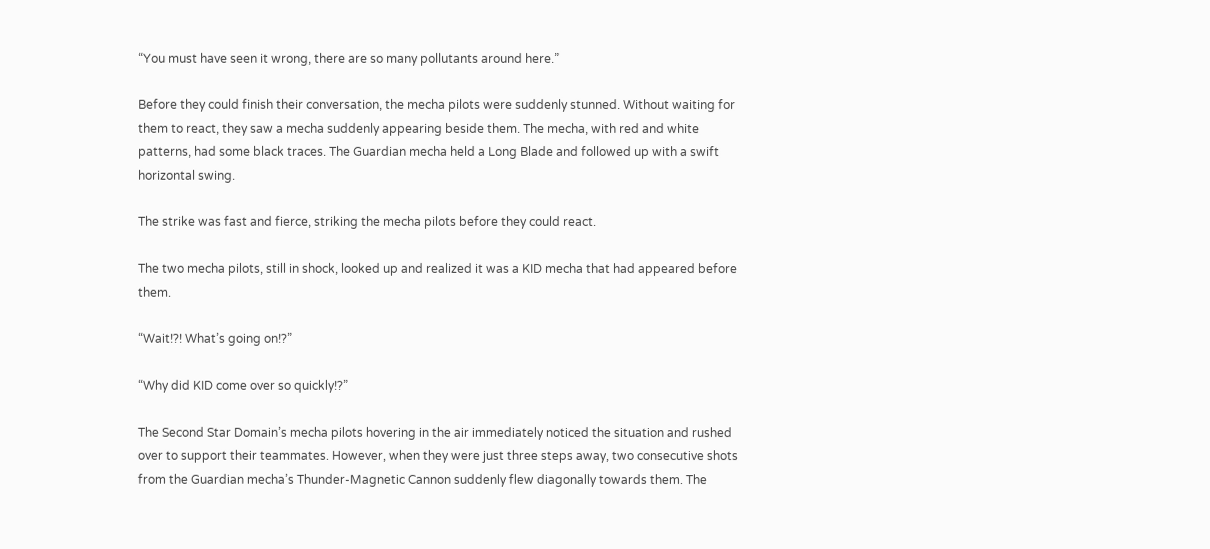“You must have seen it wrong, there are so many pollutants around here.”

Before they could finish their conversation, the mecha pilots were suddenly stunned. Without waiting for them to react, they saw a mecha suddenly appearing beside them. The mecha, with red and white patterns, had some black traces. The Guardian mecha held a Long Blade and followed up with a swift horizontal swing.

The strike was fast and fierce, striking the mecha pilots before they could react.

The two mecha pilots, still in shock, looked up and realized it was a KID mecha that had appeared before them.

“Wait!?! What’s going on!?”

“Why did KID come over so quickly!?”

The Second Star Domain’s mecha pilots hovering in the air immediately noticed the situation and rushed over to support their teammates. However, when they were just three steps away, two consecutive shots from the Guardian mecha’s Thunder-Magnetic Cannon suddenly flew diagonally towards them. The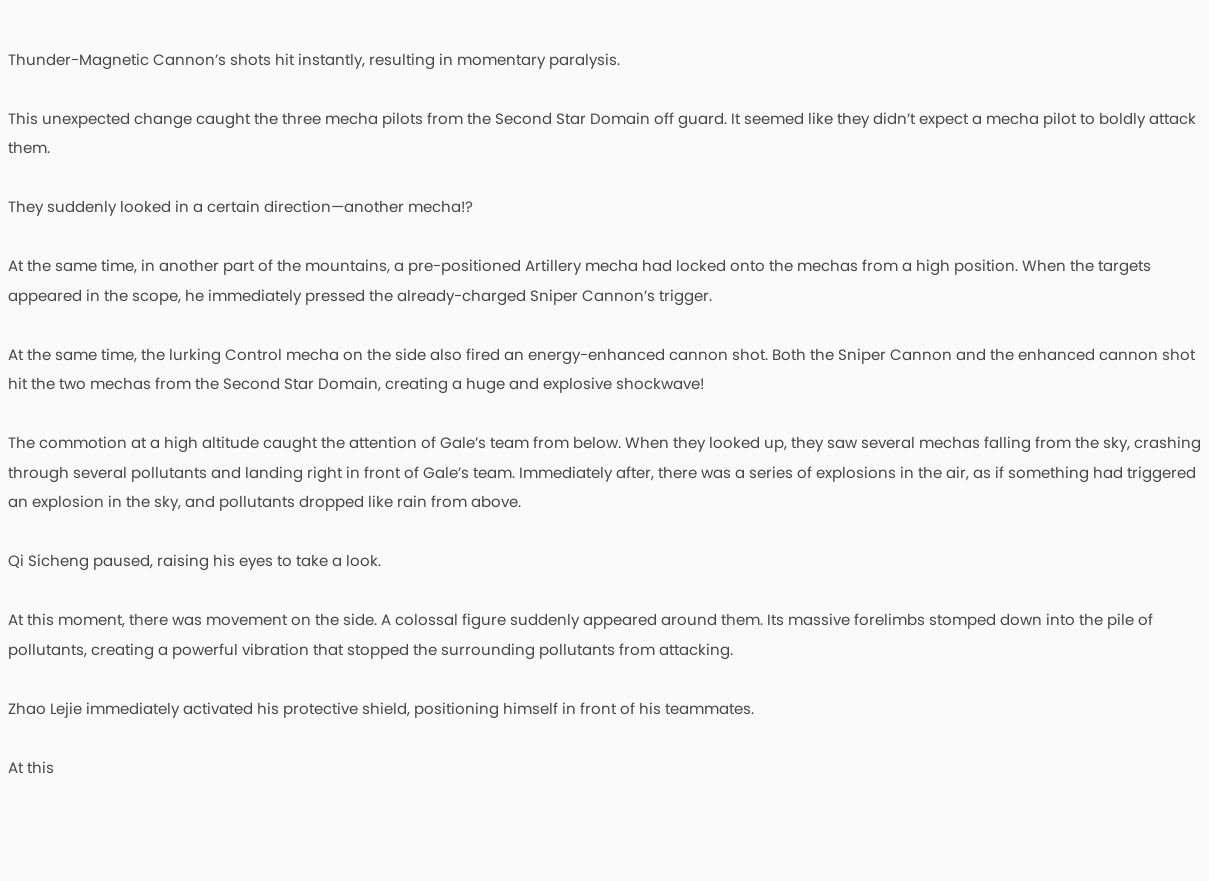Thunder-Magnetic Cannon’s shots hit instantly, resulting in momentary paralysis.

This unexpected change caught the three mecha pilots from the Second Star Domain off guard. It seemed like they didn’t expect a mecha pilot to boldly attack them.

They suddenly looked in a certain direction—another mecha!?

At the same time, in another part of the mountains, a pre-positioned Artillery mecha had locked onto the mechas from a high position. When the targets appeared in the scope, he immediately pressed the already-charged Sniper Cannon’s trigger.

At the same time, the lurking Control mecha on the side also fired an energy-enhanced cannon shot. Both the Sniper Cannon and the enhanced cannon shot hit the two mechas from the Second Star Domain, creating a huge and explosive shockwave!

The commotion at a high altitude caught the attention of Gale’s team from below. When they looked up, they saw several mechas falling from the sky, crashing through several pollutants and landing right in front of Gale’s team. Immediately after, there was a series of explosions in the air, as if something had triggered an explosion in the sky, and pollutants dropped like rain from above.

Qi Sicheng paused, raising his eyes to take a look.

At this moment, there was movement on the side. A colossal figure suddenly appeared around them. Its massive forelimbs stomped down into the pile of pollutants, creating a powerful vibration that stopped the surrounding pollutants from attacking.

Zhao Lejie immediately activated his protective shield, positioning himself in front of his teammates.

At this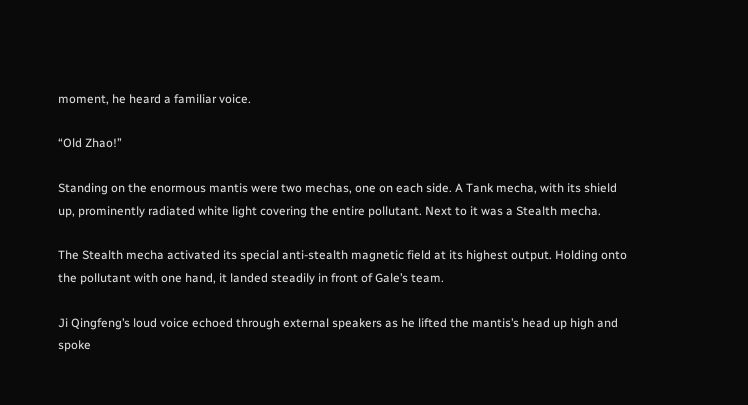moment, he heard a familiar voice.

“Old Zhao!”

Standing on the enormous mantis were two mechas, one on each side. A Tank mecha, with its shield up, prominently radiated white light covering the entire pollutant. Next to it was a Stealth mecha.

The Stealth mecha activated its special anti-stealth magnetic field at its highest output. Holding onto the pollutant with one hand, it landed steadily in front of Gale’s team.

Ji Qingfeng’s loud voice echoed through external speakers as he lifted the mantis’s head up high and spoke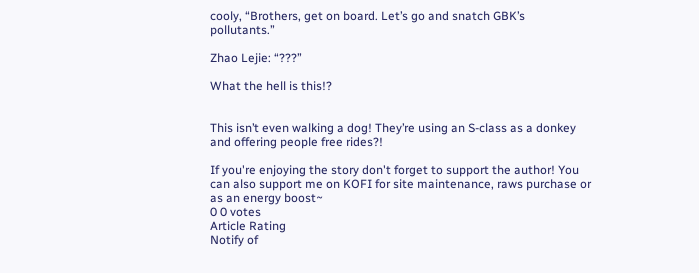cooly, “Brothers, get on board. Let’s go and snatch GBK’s pollutants.”

Zhao Lejie: “???”

What the hell is this!?


This isn’t even walking a dog! They’re using an S-class as a donkey and offering people free rides?!

If you're enjoying the story don't forget to support the author! You can also support me on KOFI for site maintenance, raws purchase or as an energy boost~
0 0 votes
Article Rating
Notify of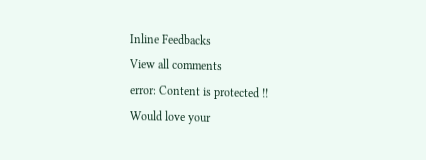Inline Feedbacks
View all comments
error: Content is protected !!
Would love your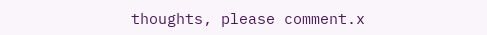thoughts, please comment.x